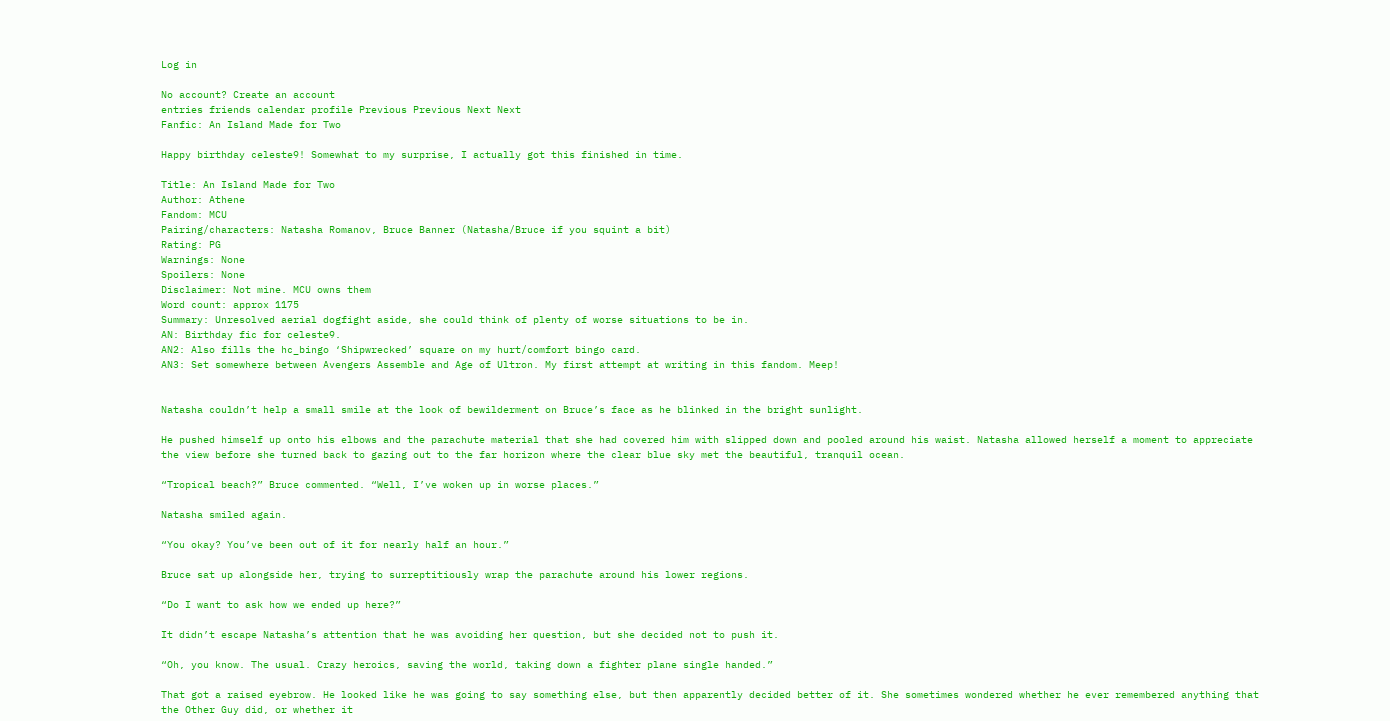Log in

No account? Create an account
entries friends calendar profile Previous Previous Next Next
Fanfic: An Island Made for Two

Happy birthday celeste9! Somewhat to my surprise, I actually got this finished in time.

Title: An Island Made for Two
Author: Athene
Fandom: MCU
Pairing/characters: Natasha Romanov, Bruce Banner (Natasha/Bruce if you squint a bit)
Rating: PG
Warnings: None
Spoilers: None
Disclaimer: Not mine. MCU owns them
Word count: approx 1175
Summary: Unresolved aerial dogfight aside, she could think of plenty of worse situations to be in.
AN: Birthday fic for celeste9.
AN2: Also fills the hc_bingo ‘Shipwrecked’ square on my hurt/comfort bingo card.
AN3: Set somewhere between Avengers Assemble and Age of Ultron. My first attempt at writing in this fandom. Meep!


Natasha couldn’t help a small smile at the look of bewilderment on Bruce’s face as he blinked in the bright sunlight.

He pushed himself up onto his elbows and the parachute material that she had covered him with slipped down and pooled around his waist. Natasha allowed herself a moment to appreciate the view before she turned back to gazing out to the far horizon where the clear blue sky met the beautiful, tranquil ocean.

“Tropical beach?” Bruce commented. “Well, I’ve woken up in worse places.”

Natasha smiled again.

“You okay? You’ve been out of it for nearly half an hour.”

Bruce sat up alongside her, trying to surreptitiously wrap the parachute around his lower regions.

“Do I want to ask how we ended up here?”

It didn’t escape Natasha’s attention that he was avoiding her question, but she decided not to push it.

“Oh, you know. The usual. Crazy heroics, saving the world, taking down a fighter plane single handed.”

That got a raised eyebrow. He looked like he was going to say something else, but then apparently decided better of it. She sometimes wondered whether he ever remembered anything that the Other Guy did, or whether it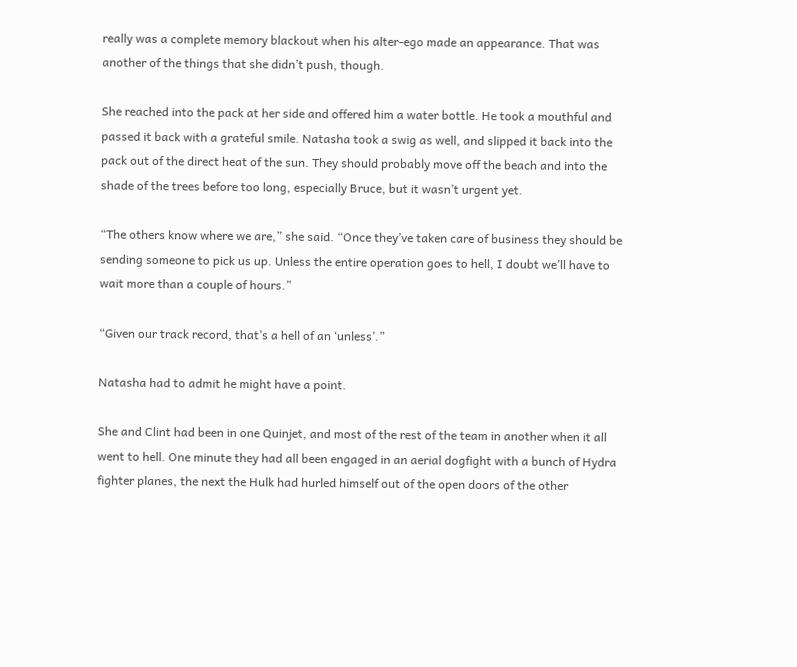really was a complete memory blackout when his alter-ego made an appearance. That was another of the things that she didn’t push, though.

She reached into the pack at her side and offered him a water bottle. He took a mouthful and passed it back with a grateful smile. Natasha took a swig as well, and slipped it back into the pack out of the direct heat of the sun. They should probably move off the beach and into the shade of the trees before too long, especially Bruce, but it wasn’t urgent yet.

“The others know where we are,” she said. “Once they’ve taken care of business they should be sending someone to pick us up. Unless the entire operation goes to hell, I doubt we’ll have to wait more than a couple of hours.”

“Given our track record, that’s a hell of an ‘unless’.”

Natasha had to admit he might have a point.

She and Clint had been in one Quinjet, and most of the rest of the team in another when it all went to hell. One minute they had all been engaged in an aerial dogfight with a bunch of Hydra fighter planes, the next the Hulk had hurled himself out of the open doors of the other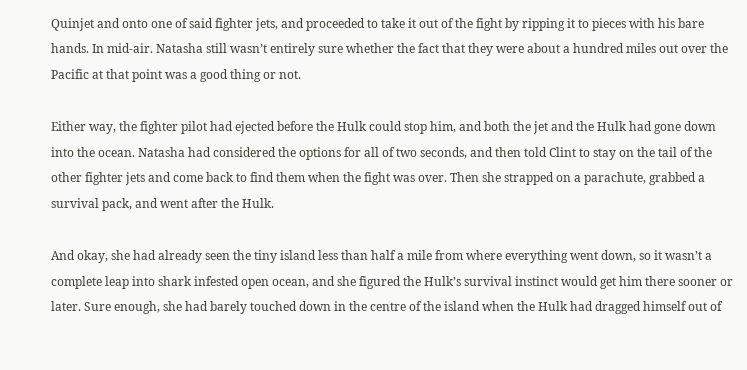Quinjet and onto one of said fighter jets, and proceeded to take it out of the fight by ripping it to pieces with his bare hands. In mid-air. Natasha still wasn’t entirely sure whether the fact that they were about a hundred miles out over the Pacific at that point was a good thing or not.

Either way, the fighter pilot had ejected before the Hulk could stop him, and both the jet and the Hulk had gone down into the ocean. Natasha had considered the options for all of two seconds, and then told Clint to stay on the tail of the other fighter jets and come back to find them when the fight was over. Then she strapped on a parachute, grabbed a survival pack, and went after the Hulk.

And okay, she had already seen the tiny island less than half a mile from where everything went down, so it wasn’t a complete leap into shark infested open ocean, and she figured the Hulk’s survival instinct would get him there sooner or later. Sure enough, she had barely touched down in the centre of the island when the Hulk had dragged himself out of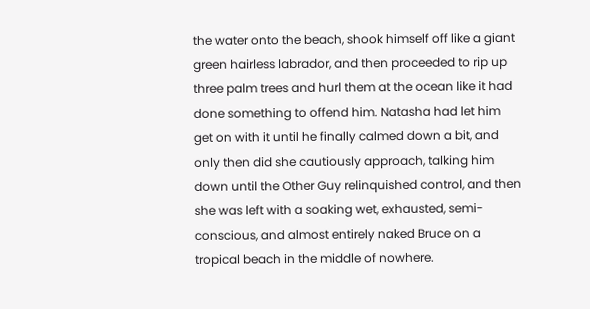the water onto the beach, shook himself off like a giant green hairless labrador, and then proceeded to rip up three palm trees and hurl them at the ocean like it had done something to offend him. Natasha had let him get on with it until he finally calmed down a bit, and only then did she cautiously approach, talking him down until the Other Guy relinquished control, and then she was left with a soaking wet, exhausted, semi-conscious, and almost entirely naked Bruce on a tropical beach in the middle of nowhere.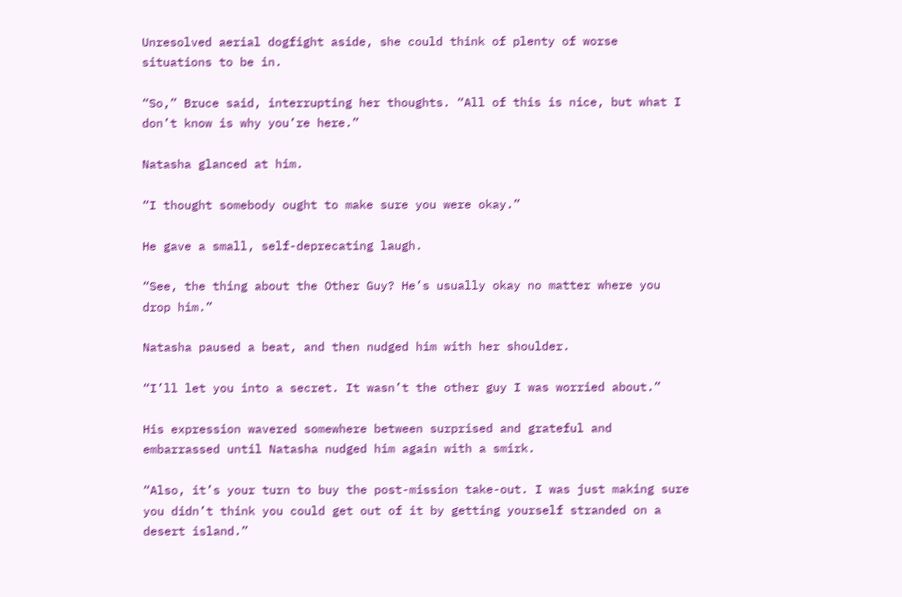Unresolved aerial dogfight aside, she could think of plenty of worse situations to be in.

“So,” Bruce said, interrupting her thoughts. “All of this is nice, but what I don’t know is why you’re here.”

Natasha glanced at him.

“I thought somebody ought to make sure you were okay.”

He gave a small, self-deprecating laugh.

“See, the thing about the Other Guy? He’s usually okay no matter where you drop him.”

Natasha paused a beat, and then nudged him with her shoulder.

“I’ll let you into a secret. It wasn’t the other guy I was worried about.”

His expression wavered somewhere between surprised and grateful and embarrassed until Natasha nudged him again with a smirk.

“Also, it’s your turn to buy the post-mission take-out. I was just making sure you didn’t think you could get out of it by getting yourself stranded on a desert island.”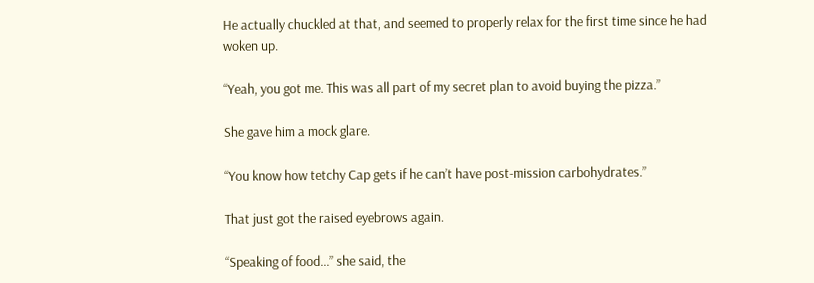He actually chuckled at that, and seemed to properly relax for the first time since he had woken up.

“Yeah, you got me. This was all part of my secret plan to avoid buying the pizza.”

She gave him a mock glare.

“You know how tetchy Cap gets if he can’t have post-mission carbohydrates.”

That just got the raised eyebrows again.

“Speaking of food...” she said, the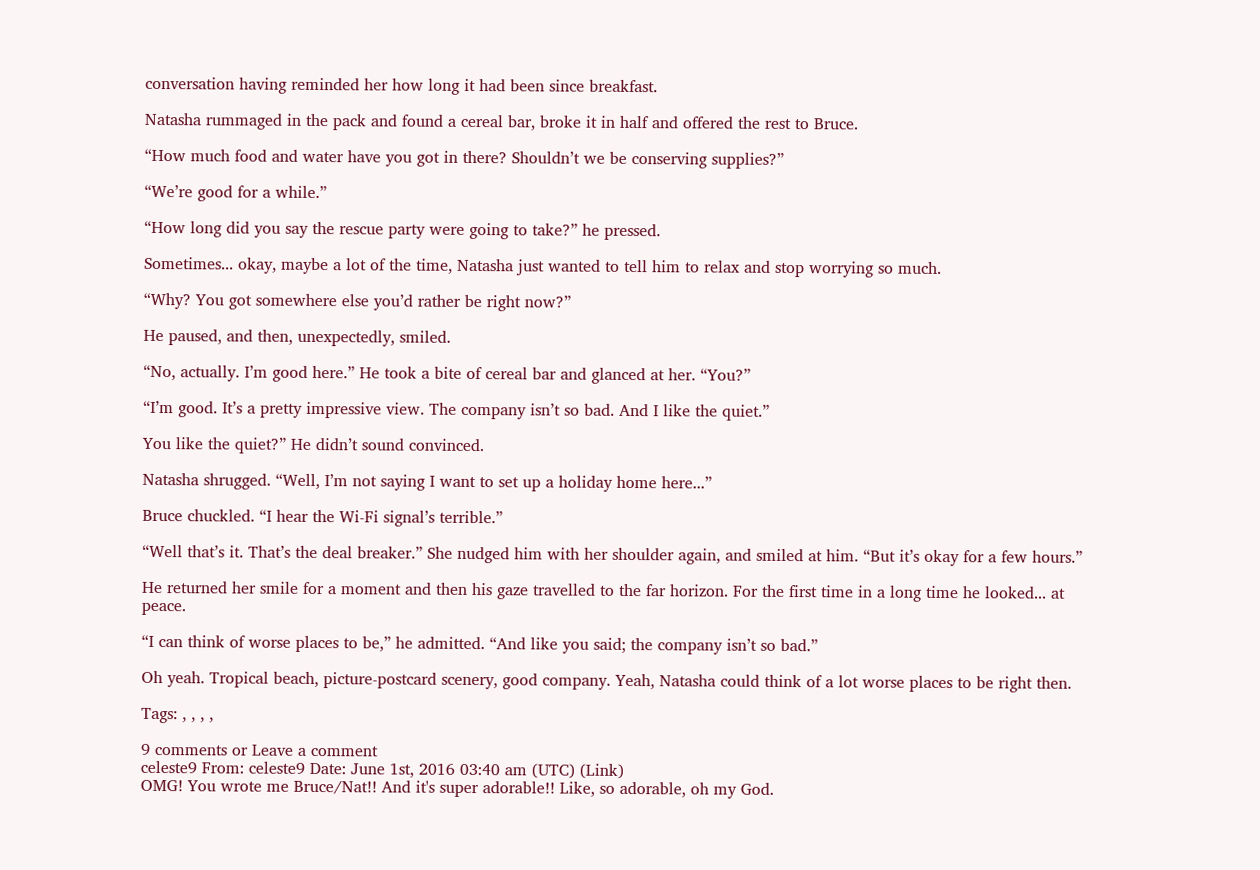conversation having reminded her how long it had been since breakfast.

Natasha rummaged in the pack and found a cereal bar, broke it in half and offered the rest to Bruce.

“How much food and water have you got in there? Shouldn’t we be conserving supplies?”

“We’re good for a while.”

“How long did you say the rescue party were going to take?” he pressed.

Sometimes... okay, maybe a lot of the time, Natasha just wanted to tell him to relax and stop worrying so much.

“Why? You got somewhere else you’d rather be right now?”

He paused, and then, unexpectedly, smiled.

“No, actually. I’m good here.” He took a bite of cereal bar and glanced at her. “You?”

“I’m good. It’s a pretty impressive view. The company isn’t so bad. And I like the quiet.”

You like the quiet?” He didn’t sound convinced.

Natasha shrugged. “Well, I’m not saying I want to set up a holiday home here...”

Bruce chuckled. “I hear the Wi-Fi signal’s terrible.”

“Well that’s it. That’s the deal breaker.” She nudged him with her shoulder again, and smiled at him. “But it’s okay for a few hours.”

He returned her smile for a moment and then his gaze travelled to the far horizon. For the first time in a long time he looked... at peace.

“I can think of worse places to be,” he admitted. “And like you said; the company isn’t so bad.”

Oh yeah. Tropical beach, picture-postcard scenery, good company. Yeah, Natasha could think of a lot worse places to be right then.

Tags: , , , ,

9 comments or Leave a comment
celeste9 From: celeste9 Date: June 1st, 2016 03:40 am (UTC) (Link)
OMG! You wrote me Bruce/Nat!! And it's super adorable!! Like, so adorable, oh my God.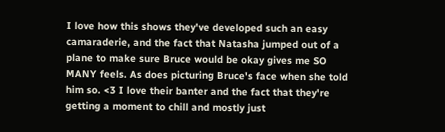I love how this shows they've developed such an easy camaraderie, and the fact that Natasha jumped out of a plane to make sure Bruce would be okay gives me SO MANY feels. As does picturing Bruce's face when she told him so. <3 I love their banter and the fact that they're getting a moment to chill and mostly just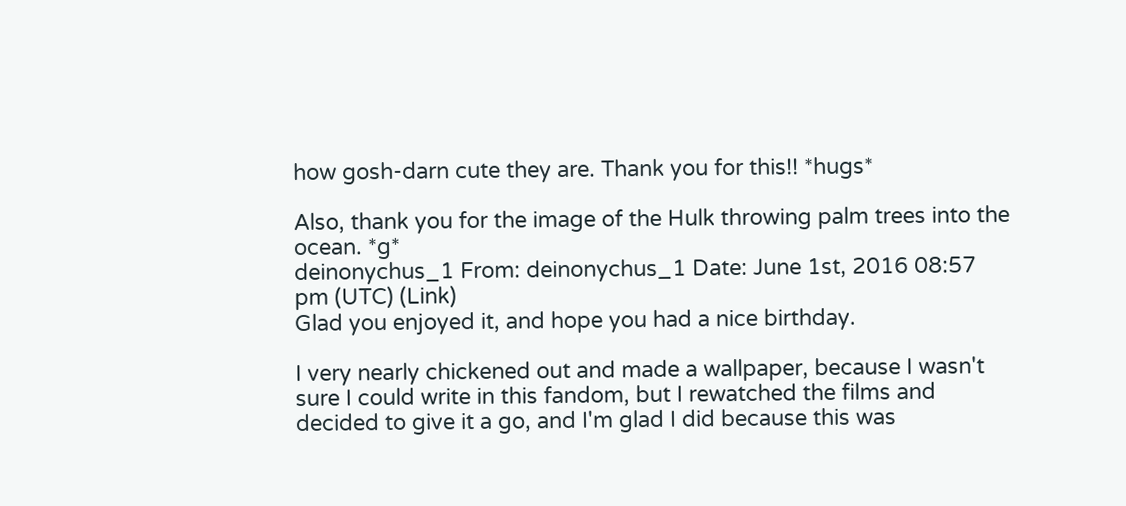how gosh-darn cute they are. Thank you for this!! *hugs*

Also, thank you for the image of the Hulk throwing palm trees into the ocean. *g*
deinonychus_1 From: deinonychus_1 Date: June 1st, 2016 08:57 pm (UTC) (Link)
Glad you enjoyed it, and hope you had a nice birthday.

I very nearly chickened out and made a wallpaper, because I wasn't sure I could write in this fandom, but I rewatched the films and decided to give it a go, and I'm glad I did because this was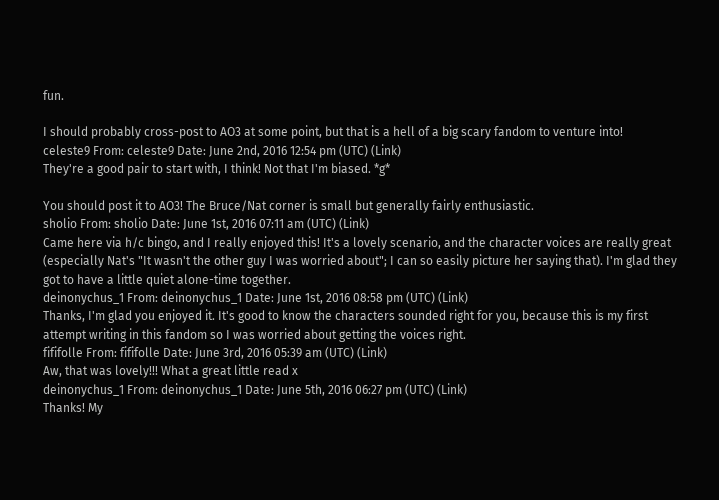fun.

I should probably cross-post to AO3 at some point, but that is a hell of a big scary fandom to venture into!
celeste9 From: celeste9 Date: June 2nd, 2016 12:54 pm (UTC) (Link)
They're a good pair to start with, I think! Not that I'm biased. *g*

You should post it to AO3! The Bruce/Nat corner is small but generally fairly enthusiastic.
sholio From: sholio Date: June 1st, 2016 07:11 am (UTC) (Link)
Came here via h/c bingo, and I really enjoyed this! It's a lovely scenario, and the character voices are really great (especially Nat's "It wasn't the other guy I was worried about"; I can so easily picture her saying that). I'm glad they got to have a little quiet alone-time together.
deinonychus_1 From: deinonychus_1 Date: June 1st, 2016 08:58 pm (UTC) (Link)
Thanks, I'm glad you enjoyed it. It's good to know the characters sounded right for you, because this is my first attempt writing in this fandom so I was worried about getting the voices right.
fififolle From: fififolle Date: June 3rd, 2016 05:39 am (UTC) (Link)
Aw, that was lovely!!! What a great little read x
deinonychus_1 From: deinonychus_1 Date: June 5th, 2016 06:27 pm (UTC) (Link)
Thanks! My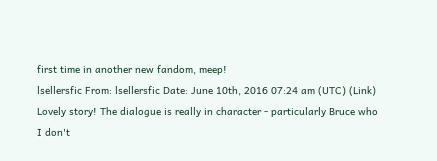first time in another new fandom, meep!
lsellersfic From: lsellersfic Date: June 10th, 2016 07:24 am (UTC) (Link)
Lovely story! The dialogue is really in character - particularly Bruce who I don't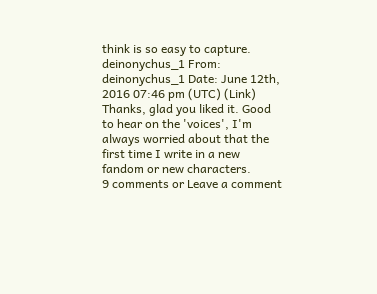think is so easy to capture.
deinonychus_1 From: deinonychus_1 Date: June 12th, 2016 07:46 pm (UTC) (Link)
Thanks, glad you liked it. Good to hear on the 'voices', I'm always worried about that the first time I write in a new fandom or new characters.
9 comments or Leave a comment